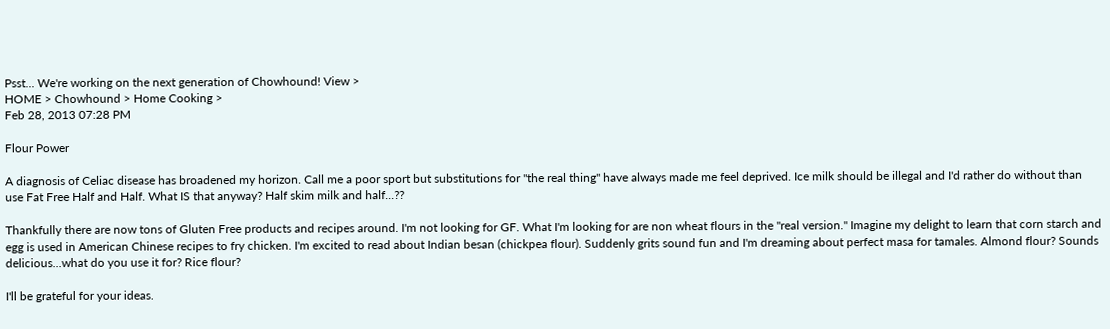Psst... We're working on the next generation of Chowhound! View >
HOME > Chowhound > Home Cooking >
Feb 28, 2013 07:28 PM

Flour Power

A diagnosis of Celiac disease has broadened my horizon. Call me a poor sport but substitutions for "the real thing" have always made me feel deprived. Ice milk should be illegal and I'd rather do without than use Fat Free Half and Half. What IS that anyway? Half skim milk and half...??

Thankfully there are now tons of Gluten Free products and recipes around. I'm not looking for GF. What I'm looking for are non wheat flours in the "real version." Imagine my delight to learn that corn starch and egg is used in American Chinese recipes to fry chicken. I'm excited to read about Indian besan (chickpea flour). Suddenly grits sound fun and I'm dreaming about perfect masa for tamales. Almond flour? Sounds delicious...what do you use it for? Rice flour?

I'll be grateful for your ideas.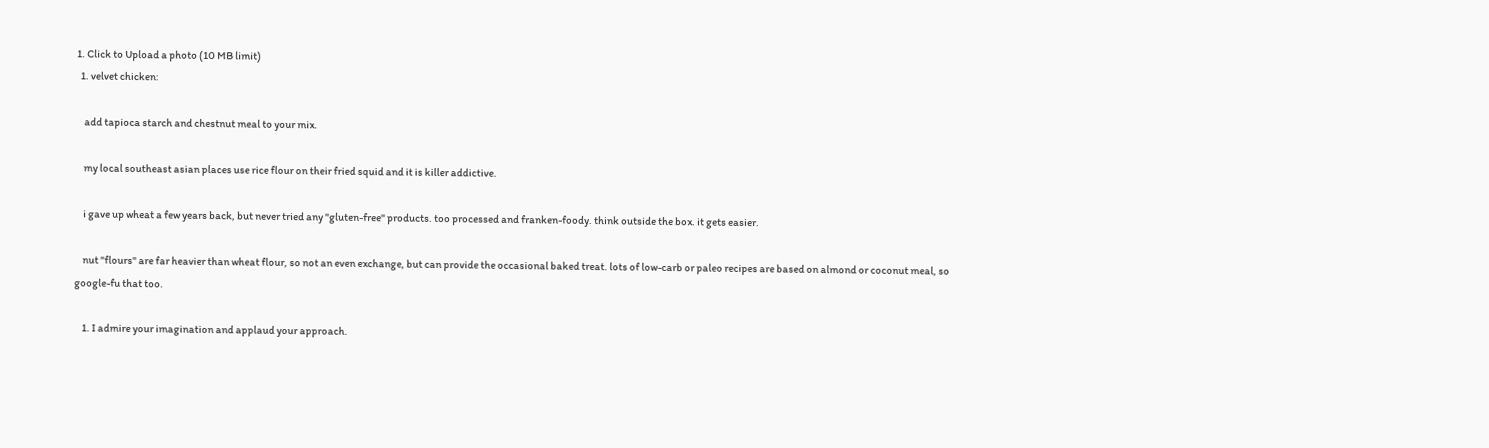1. Click to Upload a photo (10 MB limit)
  1. velvet chicken:

    add tapioca starch and chestnut meal to your mix.

    my local southeast asian places use rice flour on their fried squid and it is killer addictive.

    i gave up wheat a few years back, but never tried any "gluten-free" products. too processed and franken-foody. think outside the box. it gets easier.

    nut "flours" are far heavier than wheat flour, so not an even exchange, but can provide the occasional baked treat. lots of low-carb or paleo recipes are based on almond or coconut meal, so google-fu that too.

    1. I admire your imagination and applaud your approach.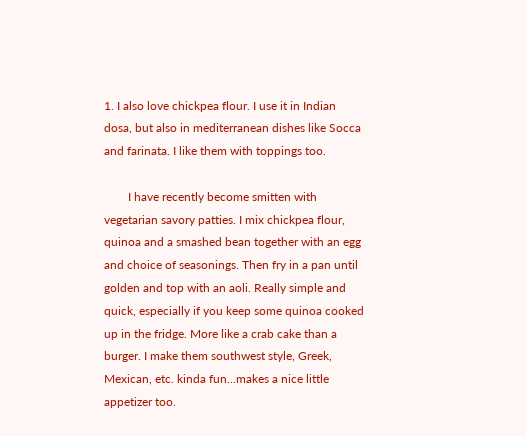1. I also love chickpea flour. I use it in Indian dosa, but also in mediterranean dishes like Socca and farinata. I like them with toppings too.

        I have recently become smitten with vegetarian savory patties. I mix chickpea flour, quinoa and a smashed bean together with an egg and choice of seasonings. Then fry in a pan until golden and top with an aoli. Really simple and quick, especially if you keep some quinoa cooked up in the fridge. More like a crab cake than a burger. I make them southwest style, Greek, Mexican, etc. kinda fun...makes a nice little appetizer too.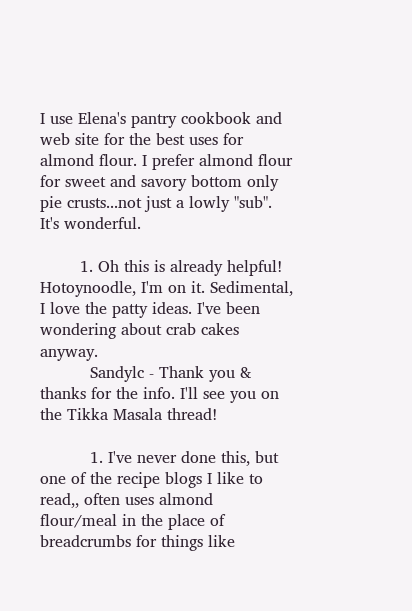I use Elena's pantry cookbook and web site for the best uses for almond flour. I prefer almond flour for sweet and savory bottom only pie crusts...not just a lowly "sub". It's wonderful.

        1. Oh this is already helpful! Hotoynoodle, I'm on it. Sedimental, I love the patty ideas. I've been wondering about crab cakes anyway.
          Sandylc - Thank you & thanks for the info. I'll see you on the Tikka Masala thread!

          1. I've never done this, but one of the recipe blogs I like to read,, often uses almond flour/meal in the place of breadcrumbs for things like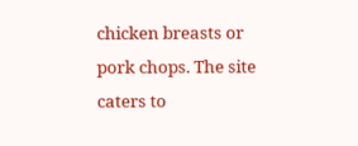chicken breasts or pork chops. The site caters to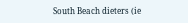South Beach dieters (ie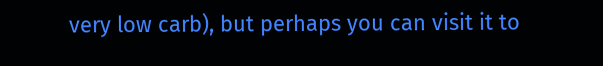very low carb), but perhaps you can visit it to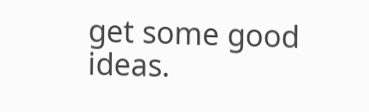get some good ideas.